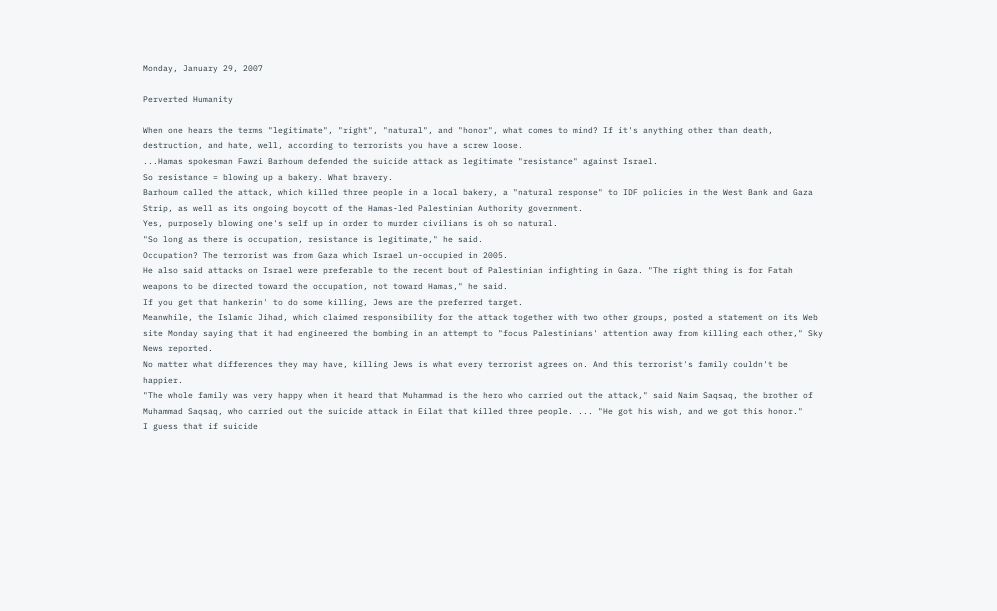Monday, January 29, 2007

Perverted Humanity

When one hears the terms "legitimate", "right", "natural", and "honor", what comes to mind? If it's anything other than death, destruction, and hate, well, according to terrorists you have a screw loose.
...Hamas spokesman Fawzi Barhoum defended the suicide attack as legitimate "resistance" against Israel.
So resistance = blowing up a bakery. What bravery.
Barhoum called the attack, which killed three people in a local bakery, a "natural response" to IDF policies in the West Bank and Gaza Strip, as well as its ongoing boycott of the Hamas-led Palestinian Authority government.
Yes, purposely blowing one's self up in order to murder civilians is oh so natural.
"So long as there is occupation, resistance is legitimate," he said.
Occupation? The terrorist was from Gaza which Israel un-occupied in 2005.
He also said attacks on Israel were preferable to the recent bout of Palestinian infighting in Gaza. "The right thing is for Fatah weapons to be directed toward the occupation, not toward Hamas," he said.
If you get that hankerin' to do some killing, Jews are the preferred target.
Meanwhile, the Islamic Jihad, which claimed responsibility for the attack together with two other groups, posted a statement on its Web site Monday saying that it had engineered the bombing in an attempt to "focus Palestinians' attention away from killing each other," Sky News reported.
No matter what differences they may have, killing Jews is what every terrorist agrees on. And this terrorist's family couldn't be happier.
"The whole family was very happy when it heard that Muhammad is the hero who carried out the attack," said Naim Saqsaq, the brother of Muhammad Saqsaq, who carried out the suicide attack in Eilat that killed three people. ... "He got his wish, and we got this honor."
I guess that if suicide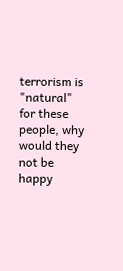terrorism is "natural" for these people, why would they not be happy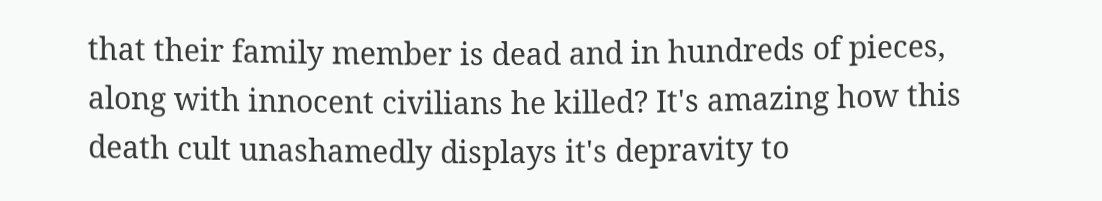that their family member is dead and in hundreds of pieces, along with innocent civilians he killed? It's amazing how this death cult unashamedly displays it's depravity to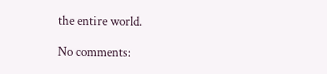the entire world.

No comments: